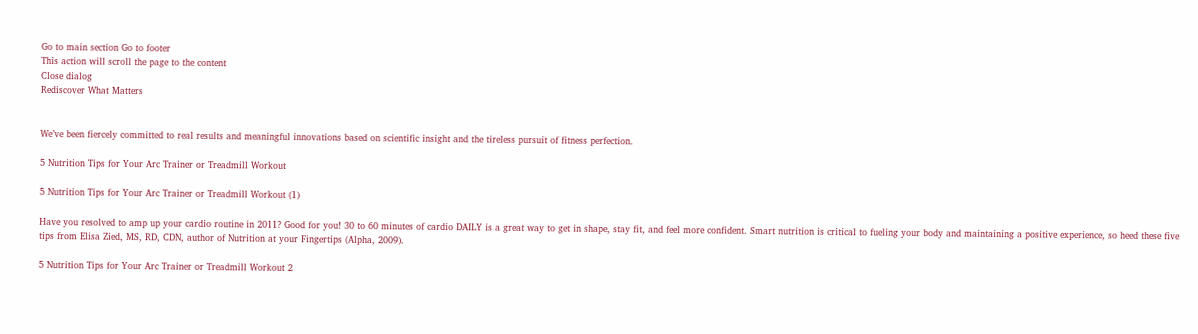Go to main section Go to footer
This action will scroll the page to the content
Close dialog
Rediscover What Matters


We’ve been fiercely committed to real results and meaningful innovations based on scientific insight and the tireless pursuit of fitness perfection.

5 Nutrition Tips for Your Arc Trainer or Treadmill Workout

5 Nutrition Tips for Your Arc Trainer or Treadmill Workout (1)

Have you resolved to amp up your cardio routine in 2011? Good for you! 30 to 60 minutes of cardio DAILY is a great way to get in shape, stay fit, and feel more confident. Smart nutrition is critical to fueling your body and maintaining a positive experience, so heed these five tips from Elisa Zied, MS, RD, CDN, author of Nutrition at your Fingertips (Alpha, 2009).

5 Nutrition Tips for Your Arc Trainer or Treadmill Workout 2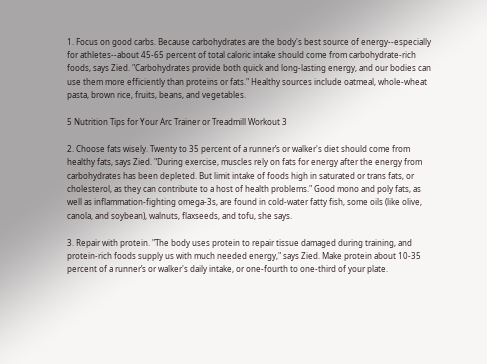1. Focus on good carbs. Because carbohydrates are the body's best source of energy--especially for athletes--about 45-65 percent of total caloric intake should come from carbohydrate-rich foods, says Zied. "Carbohydrates provide both quick and long-lasting energy, and our bodies can use them more efficiently than proteins or fats." Healthy sources include oatmeal, whole-wheat pasta, brown rice, fruits, beans, and vegetables.

5 Nutrition Tips for Your Arc Trainer or Treadmill Workout 3

2. Choose fats wisely. Twenty to 35 percent of a runner’s or walker's diet should come from healthy fats, says Zied. "During exercise, muscles rely on fats for energy after the energy from carbohydrates has been depleted. But limit intake of foods high in saturated or trans fats, or cholesterol, as they can contribute to a host of health problems." Good mono and poly fats, as well as inflammation-fighting omega-3s, are found in cold-water fatty fish, some oils (like olive, canola, and soybean), walnuts, flaxseeds, and tofu, she says.

3. Repair with protein. "The body uses protein to repair tissue damaged during training, and protein-rich foods supply us with much needed energy," says Zied. Make protein about 10-35 percent of a runner’s or walker's daily intake, or one-fourth to one-third of your plate.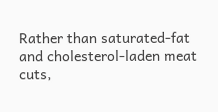Rather than saturated-fat and cholesterol-laden meat cuts,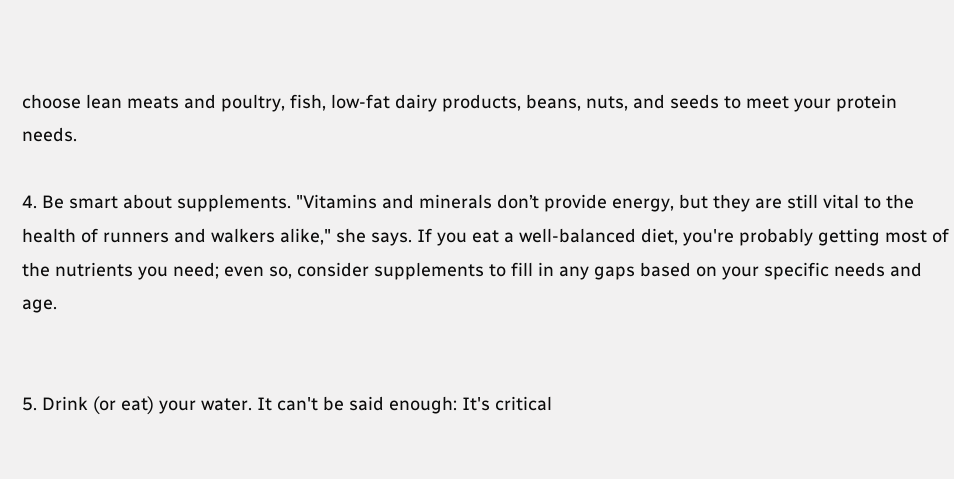choose lean meats and poultry, fish, low-fat dairy products, beans, nuts, and seeds to meet your protein needs.

4. Be smart about supplements. "Vitamins and minerals don’t provide energy, but they are still vital to the health of runners and walkers alike," she says. If you eat a well-balanced diet, you're probably getting most of the nutrients you need; even so, consider supplements to fill in any gaps based on your specific needs and age.


5. Drink (or eat) your water. It can't be said enough: It's critical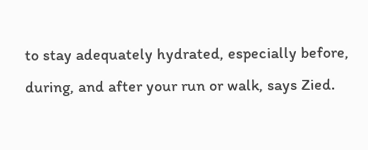to stay adequately hydrated, especially before, during, and after your run or walk, says Zied.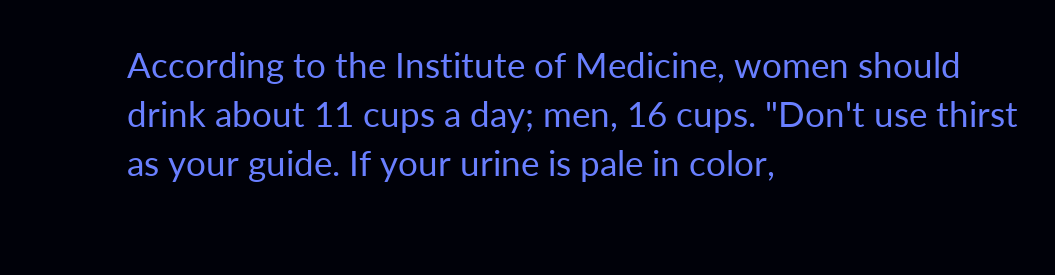According to the Institute of Medicine, women should drink about 11 cups a day; men, 16 cups. "Don't use thirst as your guide. If your urine is pale in color,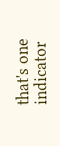that's one indicator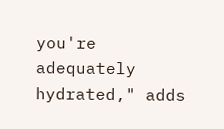you're adequately hydrated," adds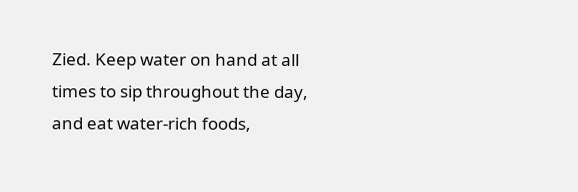Zied. Keep water on hand at all times to sip throughout the day, and eat water-rich foods,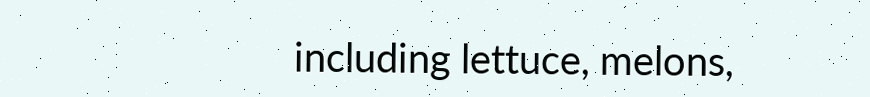including lettuce, melons,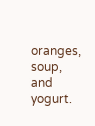oranges, soup, and yogurt.